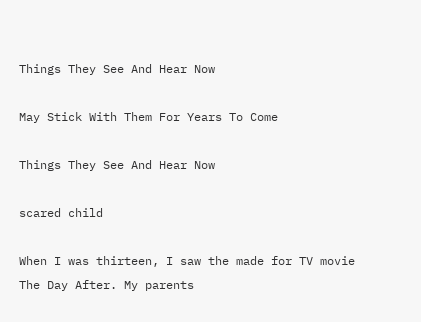Things They See And Hear Now

May Stick With Them For Years To Come

Things They See And Hear Now

scared child

When I was thirteen, I saw the made for TV movie The Day After. My parents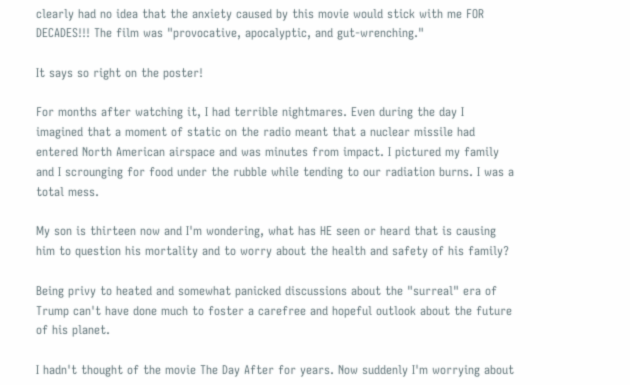clearly had no idea that the anxiety caused by this movie would stick with me FOR DECADES!!! The film was "provocative, apocalyptic, and gut-wrenching."

It says so right on the poster!

For months after watching it, I had terrible nightmares. Even during the day I imagined that a moment of static on the radio meant that a nuclear missile had entered North American airspace and was minutes from impact. I pictured my family and I scrounging for food under the rubble while tending to our radiation burns. I was a total mess.

My son is thirteen now and I'm wondering, what has HE seen or heard that is causing him to question his mortality and to worry about the health and safety of his family?

Being privy to heated and somewhat panicked discussions about the "surreal" era of Trump can't have done much to foster a carefree and hopeful outlook about the future of his planet.

I hadn't thought of the movie The Day After for years. Now suddenly I'm worrying about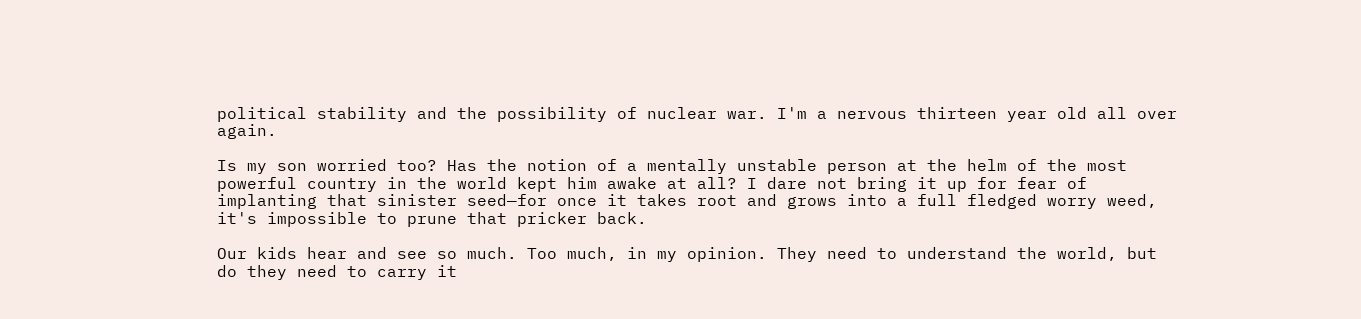political stability and the possibility of nuclear war. I'm a nervous thirteen year old all over again.

Is my son worried too? Has the notion of a mentally unstable person at the helm of the most powerful country in the world kept him awake at all? I dare not bring it up for fear of implanting that sinister seed—for once it takes root and grows into a full fledged worry weed, it's impossible to prune that pricker back.

Our kids hear and see so much. Too much, in my opinion. They need to understand the world, but do they need to carry it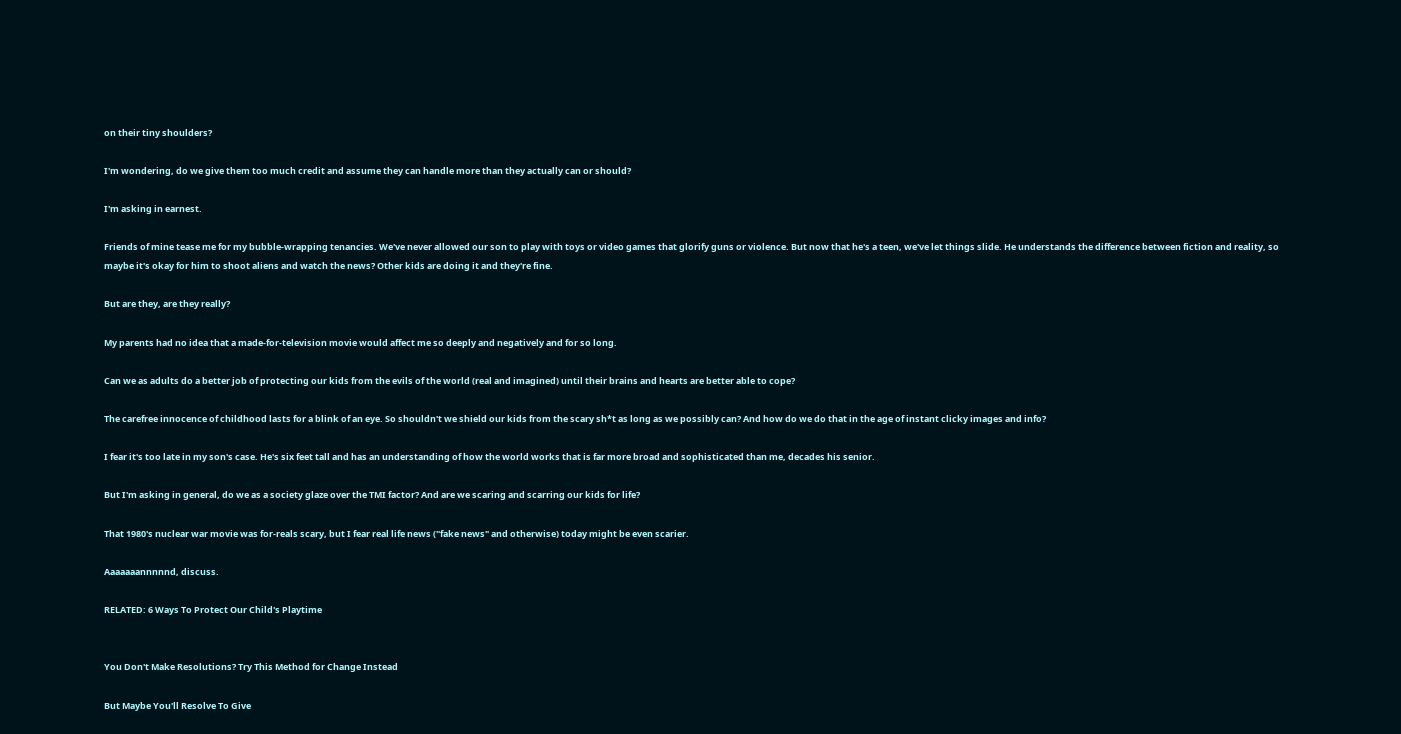on their tiny shoulders?

I'm wondering, do we give them too much credit and assume they can handle more than they actually can or should?

I'm asking in earnest.

Friends of mine tease me for my bubble-wrapping tenancies. We've never allowed our son to play with toys or video games that glorify guns or violence. But now that he's a teen, we've let things slide. He understands the difference between fiction and reality, so maybe it's okay for him to shoot aliens and watch the news? Other kids are doing it and they're fine.

But are they, are they really?

My parents had no idea that a made-for-television movie would affect me so deeply and negatively and for so long.

Can we as adults do a better job of protecting our kids from the evils of the world (real and imagined) until their brains and hearts are better able to cope?

The carefree innocence of childhood lasts for a blink of an eye. So shouldn't we shield our kids from the scary sh*t as long as we possibly can? And how do we do that in the age of instant clicky images and info?

I fear it's too late in my son's case. He's six feet tall and has an understanding of how the world works that is far more broad and sophisticated than me, decades his senior.

But I'm asking in general, do we as a society glaze over the TMI factor? And are we scaring and scarring our kids for life?

That 1980's nuclear war movie was for-reals scary, but I fear real life news ("fake news" and otherwise) today might be even scarier.

Aaaaaaannnnnd, discuss.

RELATED: 6 Ways To Protect Our Child's Playtime


You Don't Make Resolutions? Try This Method for Change Instead

But Maybe You'll Resolve To Give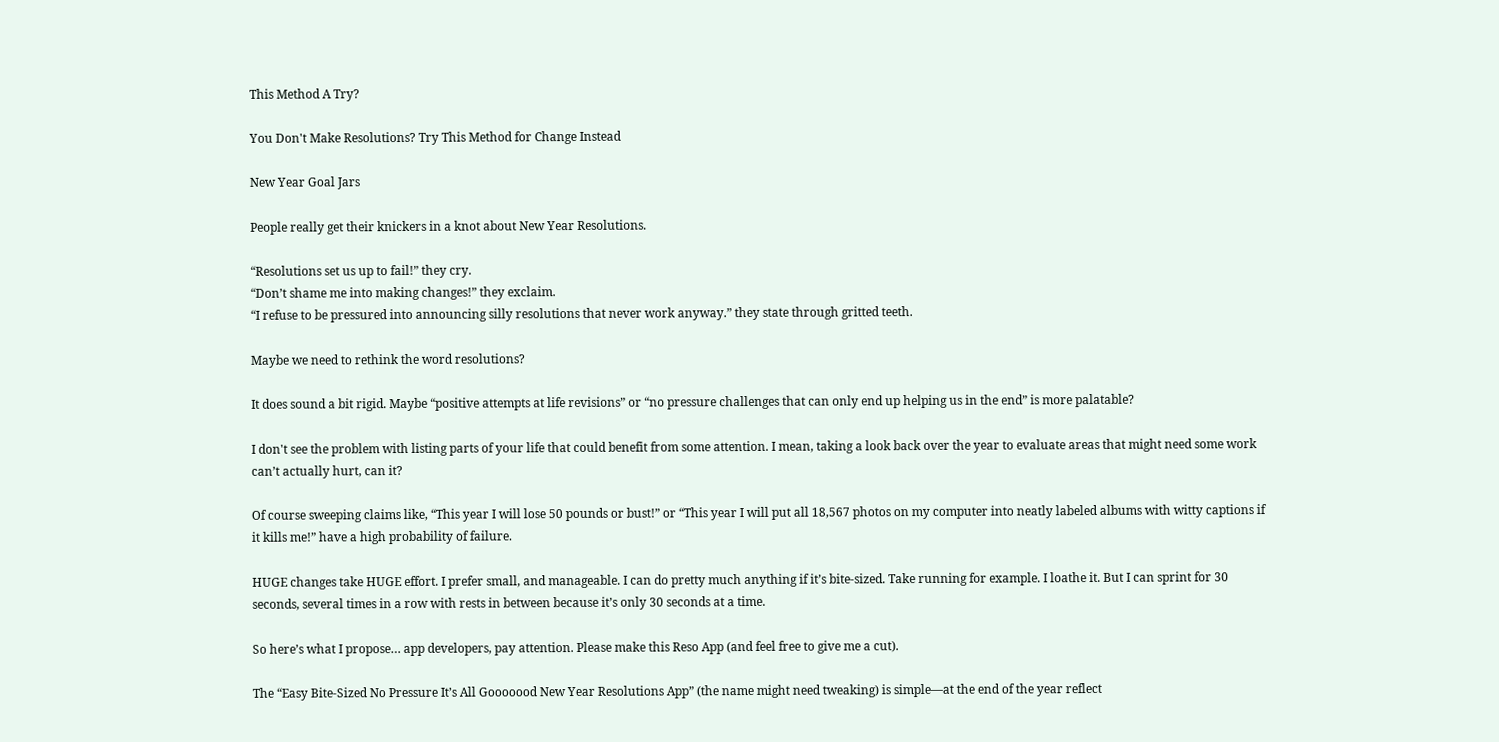This Method A Try?

You Don't Make Resolutions? Try This Method for Change Instead

New Year Goal Jars

People really get their knickers in a knot about New Year Resolutions.

“Resolutions set us up to fail!” they cry.
“Don’t shame me into making changes!” they exclaim.
“I refuse to be pressured into announcing silly resolutions that never work anyway.” they state through gritted teeth.

Maybe we need to rethink the word resolutions?

It does sound a bit rigid. Maybe “positive attempts at life revisions” or “no pressure challenges that can only end up helping us in the end” is more palatable?

I don't see the problem with listing parts of your life that could benefit from some attention. I mean, taking a look back over the year to evaluate areas that might need some work can’t actually hurt, can it?

Of course sweeping claims like, “This year I will lose 50 pounds or bust!” or “This year I will put all 18,567 photos on my computer into neatly labeled albums with witty captions if it kills me!” have a high probability of failure.

HUGE changes take HUGE effort. I prefer small, and manageable. I can do pretty much anything if it’s bite-sized. Take running for example. I loathe it. But I can sprint for 30 seconds, several times in a row with rests in between because it’s only 30 seconds at a time.

So here’s what I propose… app developers, pay attention. Please make this Reso App (and feel free to give me a cut).

The “Easy Bite-Sized No Pressure It’s All Gooooood New Year Resolutions App” (the name might need tweaking) is simple—at the end of the year reflect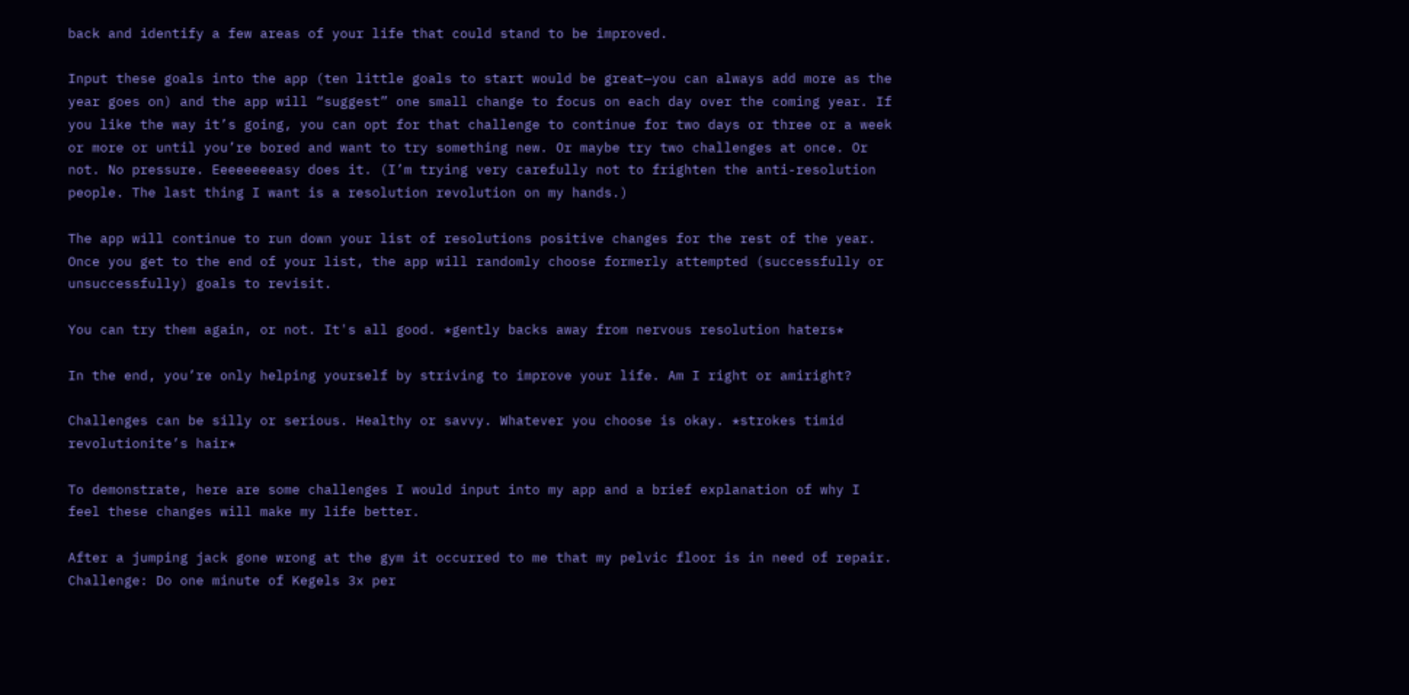back and identify a few areas of your life that could stand to be improved.

Input these goals into the app (ten little goals to start would be great—you can always add more as the year goes on) and the app will “suggest” one small change to focus on each day over the coming year. If you like the way it’s going, you can opt for that challenge to continue for two days or three or a week or more or until you’re bored and want to try something new. Or maybe try two challenges at once. Or not. No pressure. Eeeeeeeeasy does it. (I’m trying very carefully not to frighten the anti-resolution people. The last thing I want is a resolution revolution on my hands.)

The app will continue to run down your list of resolutions positive changes for the rest of the year. Once you get to the end of your list, the app will randomly choose formerly attempted (successfully or unsuccessfully) goals to revisit.

You can try them again, or not. It's all good. *gently backs away from nervous resolution haters*

In the end, you’re only helping yourself by striving to improve your life. Am I right or amiright?

Challenges can be silly or serious. Healthy or savvy. Whatever you choose is okay. *strokes timid revolutionite’s hair*

To demonstrate, here are some challenges I would input into my app and a brief explanation of why I feel these changes will make my life better.

After a jumping jack gone wrong at the gym it occurred to me that my pelvic floor is in need of repair.
Challenge: Do one minute of Kegels 3x per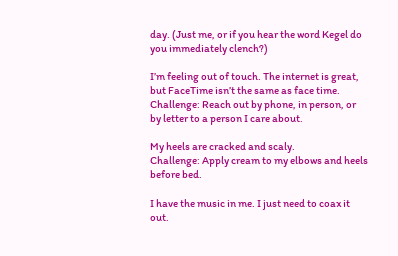day. (Just me, or if you hear the word Kegel do you immediately clench?)

I’m feeling out of touch. The internet is great, but FaceTime isn’t the same as face time.
Challenge: Reach out by phone, in person, or by letter to a person I care about.

My heels are cracked and scaly.
Challenge: Apply cream to my elbows and heels before bed.

I have the music in me. I just need to coax it out.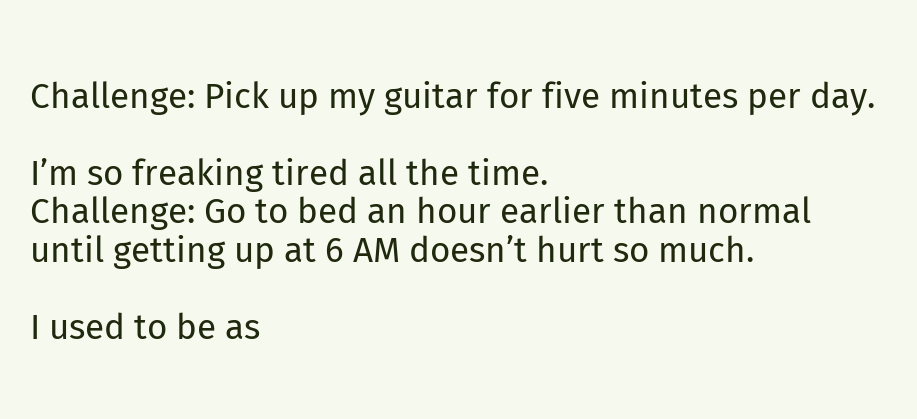Challenge: Pick up my guitar for five minutes per day.

I’m so freaking tired all the time.
Challenge: Go to bed an hour earlier than normal until getting up at 6 AM doesn’t hurt so much.

I used to be as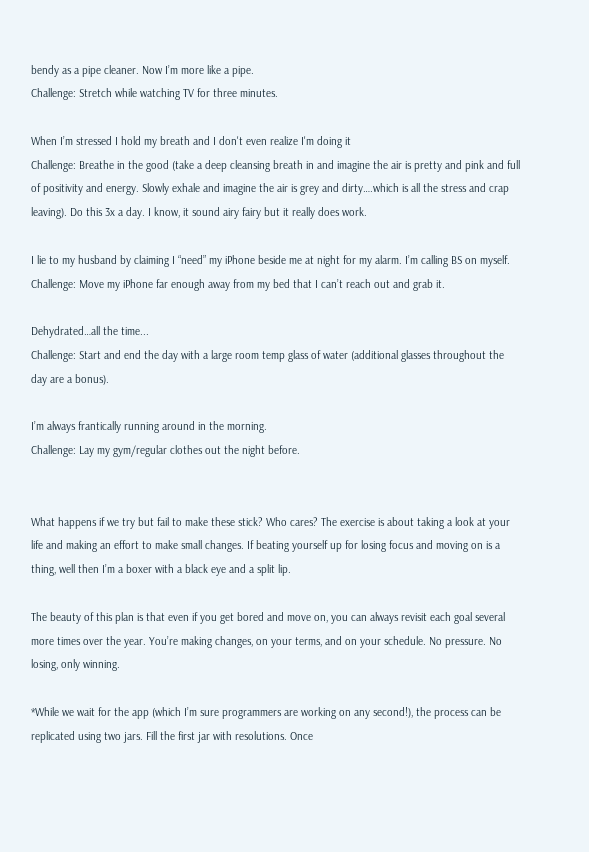bendy as a pipe cleaner. Now I’m more like a pipe.
Challenge: Stretch while watching TV for three minutes.

When I’m stressed I hold my breath and I don't even realize I'm doing it
Challenge: Breathe in the good (take a deep cleansing breath in and imagine the air is pretty and pink and full of positivity and energy. Slowly exhale and imagine the air is grey and dirty….which is all the stress and crap leaving). Do this 3x a day. I know, it sound airy fairy but it really does work.

I lie to my husband by claiming I “need” my iPhone beside me at night for my alarm. I’m calling BS on myself.
Challenge: Move my iPhone far enough away from my bed that I can’t reach out and grab it.

Dehydrated…all the time...
Challenge: Start and end the day with a large room temp glass of water (additional glasses throughout the day are a bonus).

I’m always frantically running around in the morning.
Challenge: Lay my gym/regular clothes out the night before.


What happens if we try but fail to make these stick? Who cares? The exercise is about taking a look at your life and making an effort to make small changes. If beating yourself up for losing focus and moving on is a thing, well then I’m a boxer with a black eye and a split lip.

The beauty of this plan is that even if you get bored and move on, you can always revisit each goal several more times over the year. You’re making changes, on your terms, and on your schedule. No pressure. No losing, only winning.

*While we wait for the app (which I’m sure programmers are working on any second!), the process can be replicated using two jars. Fill the first jar with resolutions. Once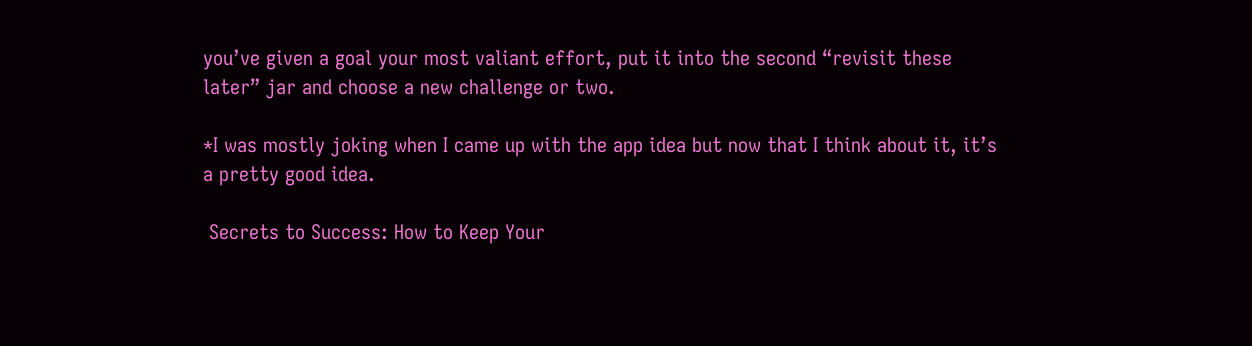you’ve given a goal your most valiant effort, put it into the second “revisit these later” jar and choose a new challenge or two.

*I was mostly joking when I came up with the app idea but now that I think about it, it’s a pretty good idea.

 Secrets to Success: How to Keep Your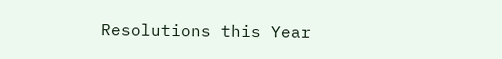Resolutions this Year